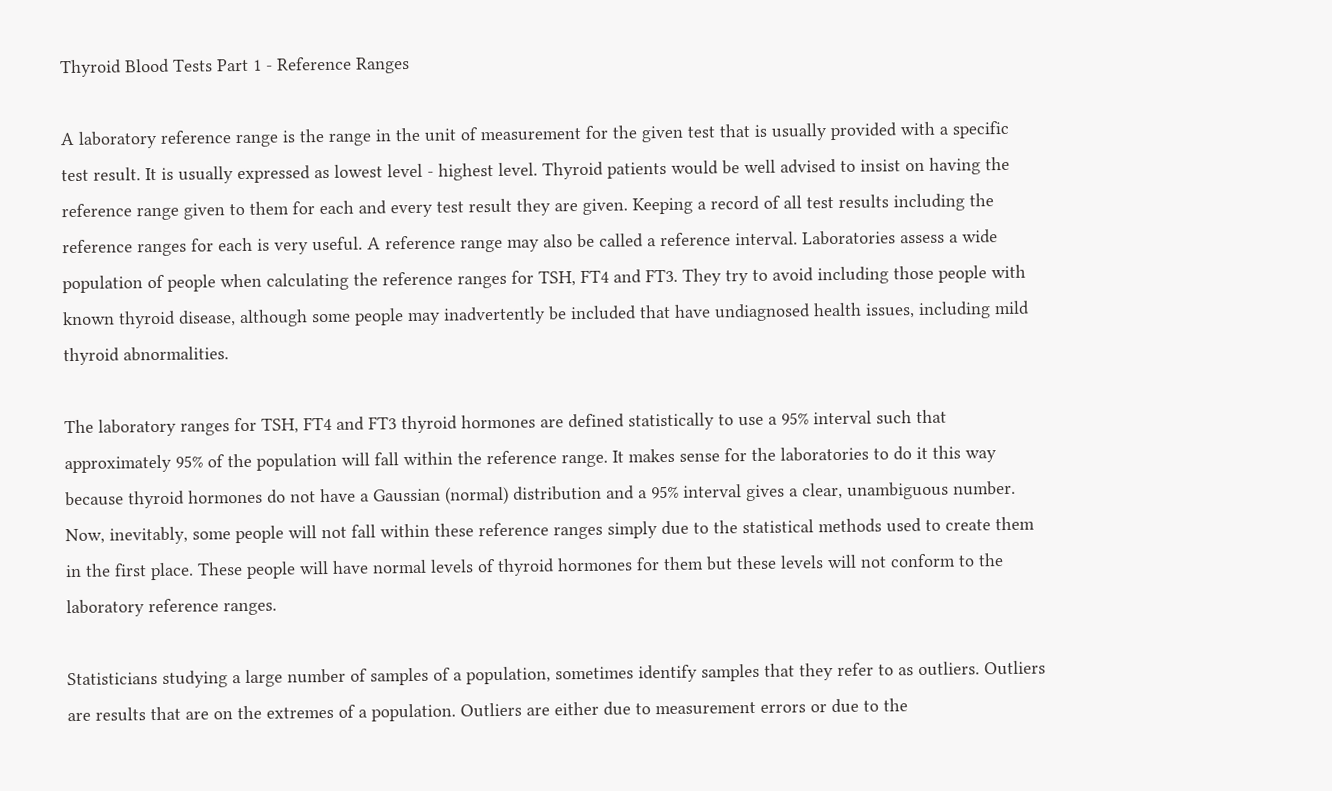Thyroid Blood Tests Part 1 - Reference Ranges

A laboratory reference range is the range in the unit of measurement for the given test that is usually provided with a specific test result. It is usually expressed as lowest level - highest level. Thyroid patients would be well advised to insist on having the reference range given to them for each and every test result they are given. Keeping a record of all test results including the reference ranges for each is very useful. A reference range may also be called a reference interval. Laboratories assess a wide population of people when calculating the reference ranges for TSH, FT4 and FT3. They try to avoid including those people with known thyroid disease, although some people may inadvertently be included that have undiagnosed health issues, including mild thyroid abnormalities.

The laboratory ranges for TSH, FT4 and FT3 thyroid hormones are defined statistically to use a 95% interval such that approximately 95% of the population will fall within the reference range. It makes sense for the laboratories to do it this way because thyroid hormones do not have a Gaussian (normal) distribution and a 95% interval gives a clear, unambiguous number. Now, inevitably, some people will not fall within these reference ranges simply due to the statistical methods used to create them in the first place. These people will have normal levels of thyroid hormones for them but these levels will not conform to the laboratory reference ranges.

Statisticians studying a large number of samples of a population, sometimes identify samples that they refer to as outliers. Outliers are results that are on the extremes of a population. Outliers are either due to measurement errors or due to the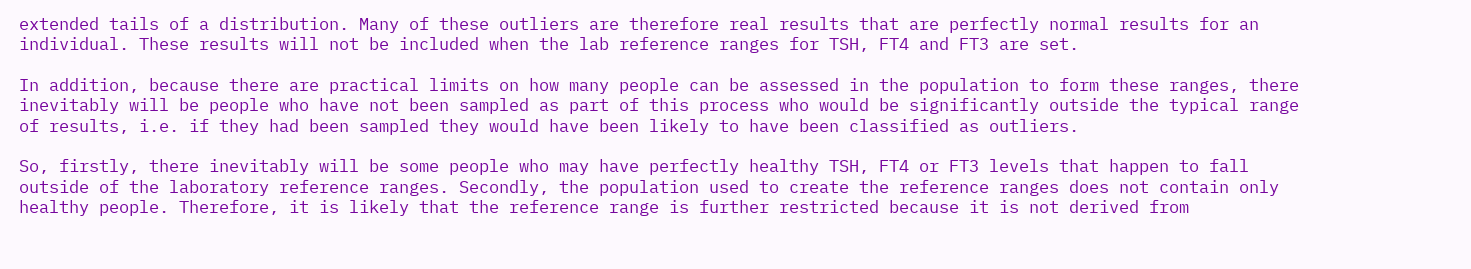extended tails of a distribution. Many of these outliers are therefore real results that are perfectly normal results for an individual. These results will not be included when the lab reference ranges for TSH, FT4 and FT3 are set.

In addition, because there are practical limits on how many people can be assessed in the population to form these ranges, there inevitably will be people who have not been sampled as part of this process who would be significantly outside the typical range of results, i.e. if they had been sampled they would have been likely to have been classified as outliers.

So, firstly, there inevitably will be some people who may have perfectly healthy TSH, FT4 or FT3 levels that happen to fall outside of the laboratory reference ranges. Secondly, the population used to create the reference ranges does not contain only healthy people. Therefore, it is likely that the reference range is further restricted because it is not derived from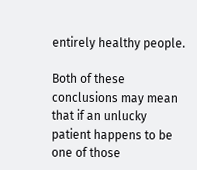entirely healthy people.

Both of these conclusions may mean that if an unlucky patient happens to be one of those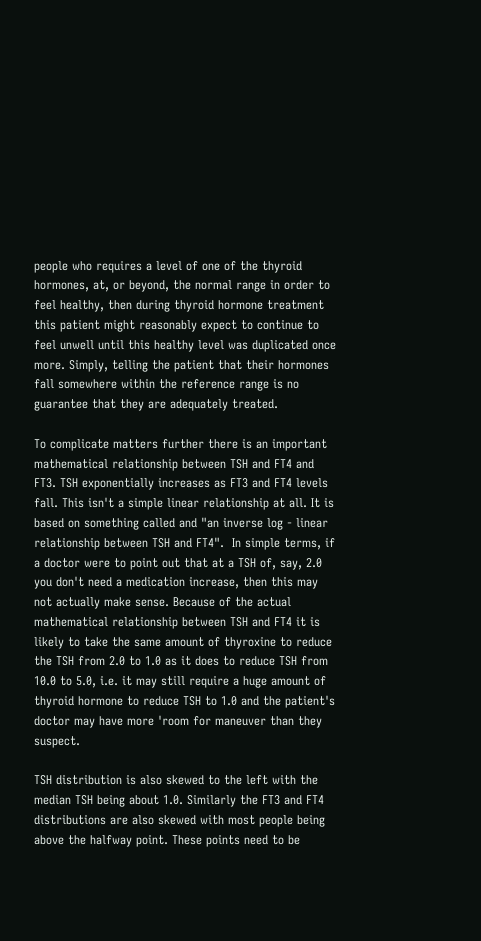people who requires a level of one of the thyroid hormones, at, or beyond, the normal range in order to feel healthy, then during thyroid hormone treatment this patient might reasonably expect to continue to feel unwell until this healthy level was duplicated once more. Simply, telling the patient that their hormones fall somewhere within the reference range is no guarantee that they are adequately treated.

To complicate matters further there is an important mathematical relationship between TSH and FT4 and FT3. TSH exponentially increases as FT3 and FT4 levels fall. This isn't a simple linear relationship at all. It is based on something called and "an inverse log - linear relationship between TSH and FT4".  In simple terms, if a doctor were to point out that at a TSH of, say, 2.0 you don't need a medication increase, then this may not actually make sense. Because of the actual mathematical relationship between TSH and FT4 it is likely to take the same amount of thyroxine to reduce the TSH from 2.0 to 1.0 as it does to reduce TSH from 10.0 to 5.0, i.e. it may still require a huge amount of thyroid hormone to reduce TSH to 1.0 and the patient's doctor may have more 'room for maneuver than they suspect.

TSH distribution is also skewed to the left with the median TSH being about 1.0. Similarly the FT3 and FT4 distributions are also skewed with most people being above the halfway point. These points need to be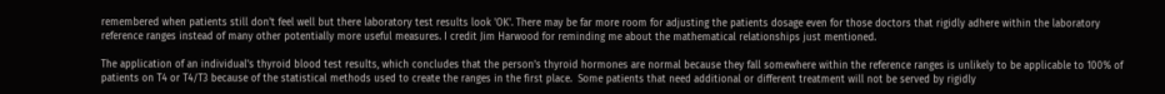remembered when patients still don't feel well but there laboratory test results look 'OK'. There may be far more room for adjusting the patients dosage even for those doctors that rigidly adhere within the laboratory reference ranges instead of many other potentially more useful measures. I credit Jim Harwood for reminding me about the mathematical relationships just mentioned.

The application of an individual's thyroid blood test results, which concludes that the person's thyroid hormones are normal because they fall somewhere within the reference ranges is unlikely to be applicable to 100% of patients on T4 or T4/T3 because of the statistical methods used to create the ranges in the first place.  Some patients that need additional or different treatment will not be served by rigidly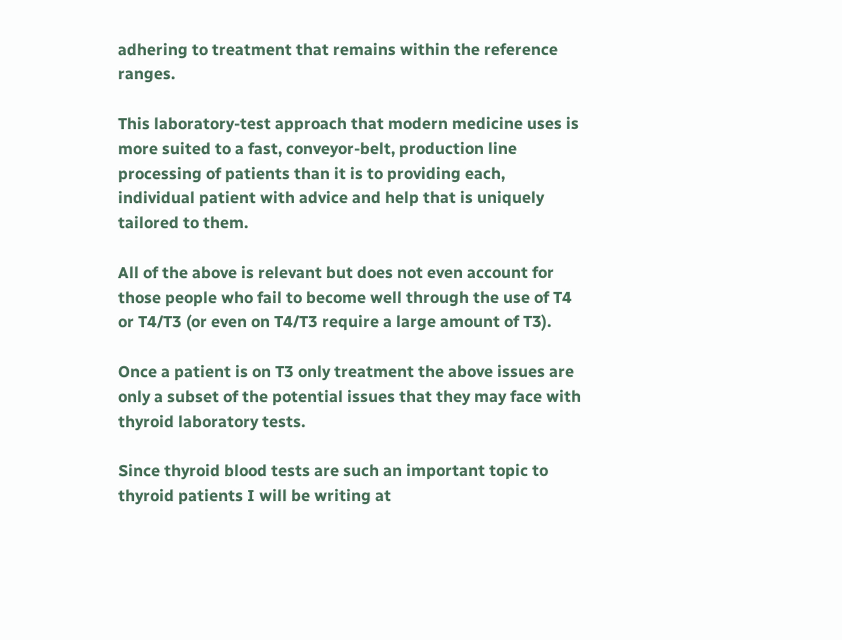adhering to treatment that remains within the reference ranges.

This laboratory-test approach that modern medicine uses is more suited to a fast, conveyor-belt, production line processing of patients than it is to providing each, individual patient with advice and help that is uniquely tailored to them.

All of the above is relevant but does not even account for those people who fail to become well through the use of T4 or T4/T3 (or even on T4/T3 require a large amount of T3).

Once a patient is on T3 only treatment the above issues are only a subset of the potential issues that they may face with thyroid laboratory tests.

Since thyroid blood tests are such an important topic to thyroid patients I will be writing at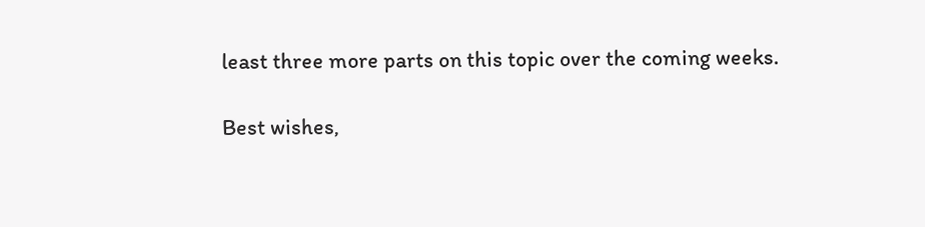least three more parts on this topic over the coming weeks.

Best wishes,